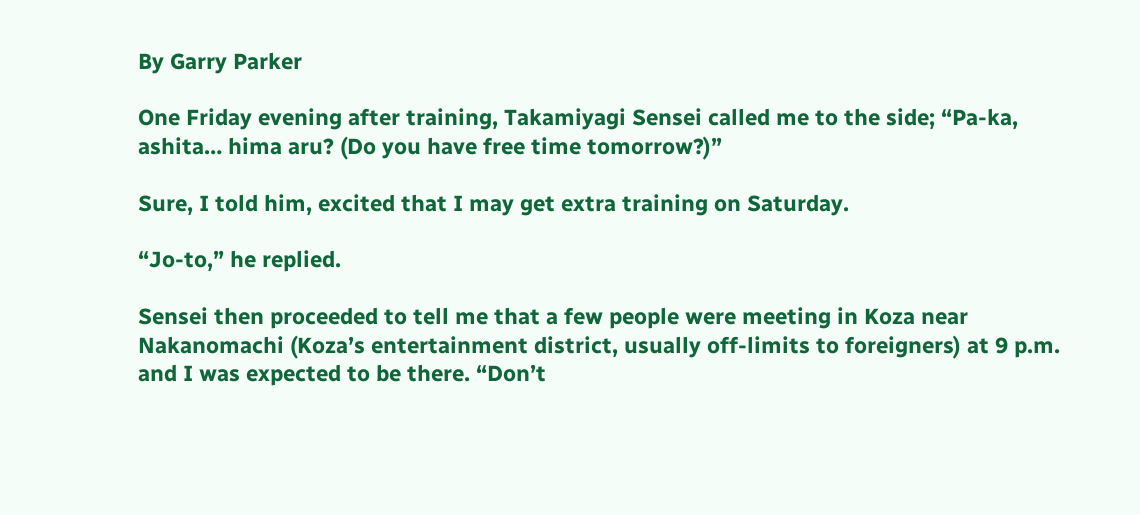By Garry Parker

One Friday evening after training, Takamiyagi Sensei called me to the side; “Pa-ka, ashita… hima aru? (Do you have free time tomorrow?)”

Sure, I told him, excited that I may get extra training on Saturday.

“Jo-to,” he replied.

Sensei then proceeded to tell me that a few people were meeting in Koza near Nakanomachi (Koza’s entertainment district, usually off-limits to foreigners) at 9 p.m. and I was expected to be there. “Don’t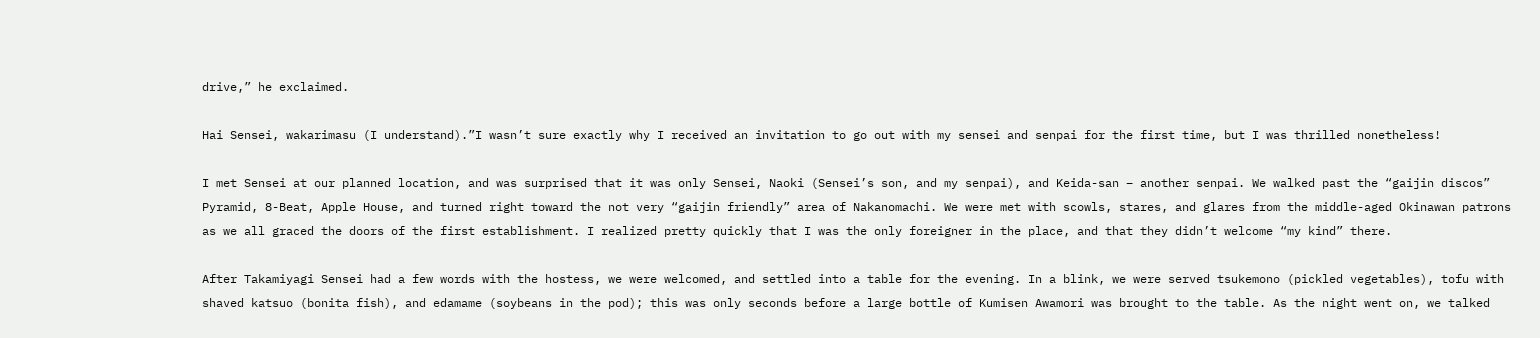drive,” he exclaimed.

Hai Sensei, wakarimasu (I understand).”I wasn’t sure exactly why I received an invitation to go out with my sensei and senpai for the first time, but I was thrilled nonetheless!

I met Sensei at our planned location, and was surprised that it was only Sensei, Naoki (Sensei’s son, and my senpai), and Keida-san – another senpai. We walked past the “gaijin discos” Pyramid, 8-Beat, Apple House, and turned right toward the not very “gaijin friendly” area of Nakanomachi. We were met with scowls, stares, and glares from the middle-aged Okinawan patrons as we all graced the doors of the first establishment. I realized pretty quickly that I was the only foreigner in the place, and that they didn’t welcome “my kind” there.

After Takamiyagi Sensei had a few words with the hostess, we were welcomed, and settled into a table for the evening. In a blink, we were served tsukemono (pickled vegetables), tofu with shaved katsuo (bonita fish), and edamame (soybeans in the pod); this was only seconds before a large bottle of Kumisen Awamori was brought to the table. As the night went on, we talked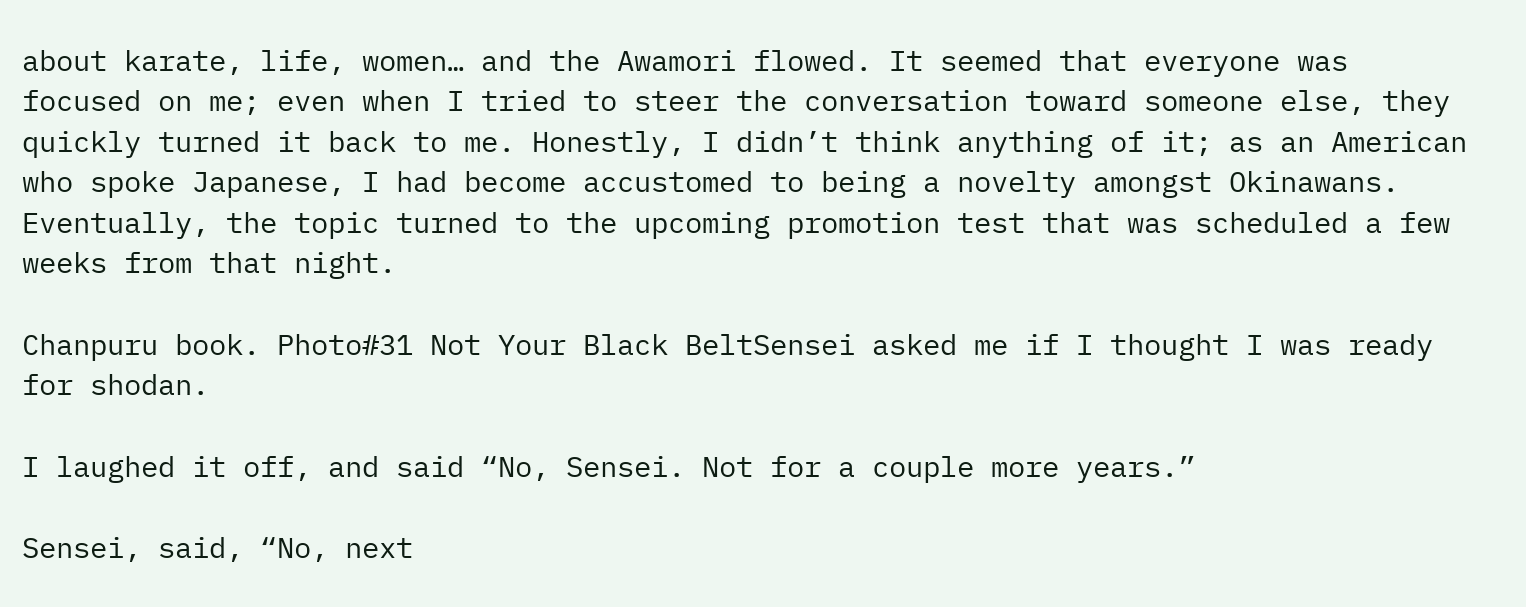about karate, life, women… and the Awamori flowed. It seemed that everyone was focused on me; even when I tried to steer the conversation toward someone else, they quickly turned it back to me. Honestly, I didn’t think anything of it; as an American who spoke Japanese, I had become accustomed to being a novelty amongst Okinawans. Eventually, the topic turned to the upcoming promotion test that was scheduled a few weeks from that night.

Chanpuru book. Photo#31 Not Your Black BeltSensei asked me if I thought I was ready for shodan.

I laughed it off, and said “No, Sensei. Not for a couple more years.”

Sensei, said, “No, next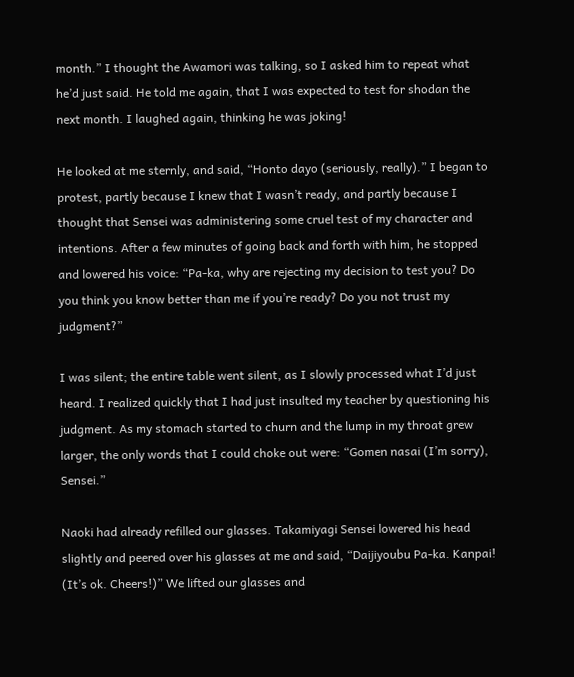month.” I thought the Awamori was talking, so I asked him to repeat what he’d just said. He told me again, that I was expected to test for shodan the next month. I laughed again, thinking he was joking!

He looked at me sternly, and said, “Honto dayo (seriously, really).” I began to protest, partly because I knew that I wasn’t ready, and partly because I thought that Sensei was administering some cruel test of my character and intentions. After a few minutes of going back and forth with him, he stopped and lowered his voice: “Pa-ka, why are rejecting my decision to test you? Do you think you know better than me if you’re ready? Do you not trust my judgment?”

I was silent; the entire table went silent, as I slowly processed what I’d just heard. I realized quickly that I had just insulted my teacher by questioning his judgment. As my stomach started to churn and the lump in my throat grew larger, the only words that I could choke out were: “Gomen nasai (I’m sorry), Sensei.”

Naoki had already refilled our glasses. Takamiyagi Sensei lowered his head slightly and peered over his glasses at me and said, “Daijiyoubu Pa-ka. Kanpai! (It’s ok. Cheers!)” We lifted our glasses and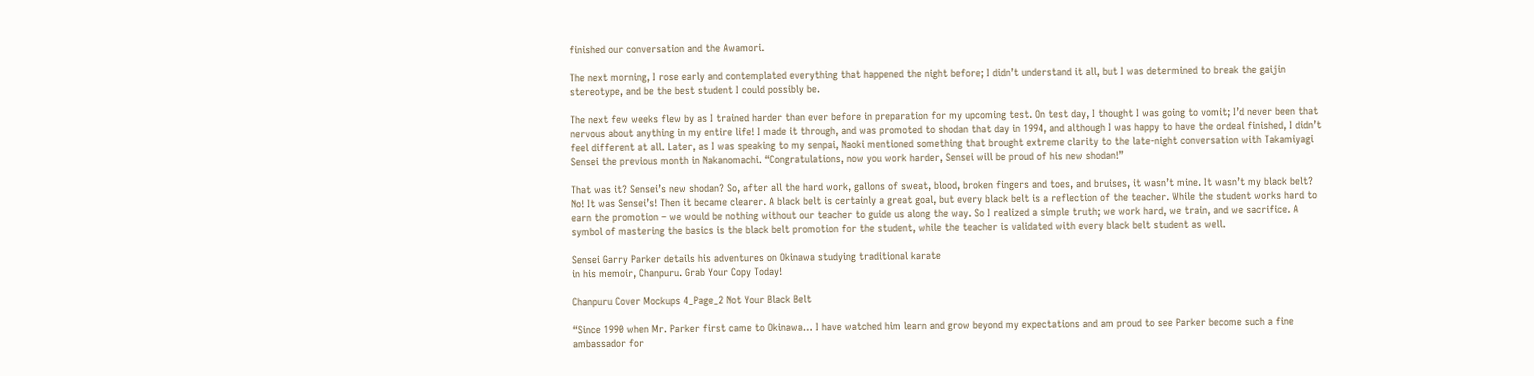finished our conversation and the Awamori.

The next morning, I rose early and contemplated everything that happened the night before; I didn’t understand it all, but I was determined to break the gaijin stereotype, and be the best student I could possibly be.

The next few weeks flew by as I trained harder than ever before in preparation for my upcoming test. On test day, I thought I was going to vomit; I’d never been that nervous about anything in my entire life! I made it through, and was promoted to shodan that day in 1994, and although I was happy to have the ordeal finished, I didn’t feel different at all. Later, as I was speaking to my senpai, Naoki mentioned something that brought extreme clarity to the late-night conversation with Takamiyagi Sensei the previous month in Nakanomachi. “Congratulations, now you work harder, Sensei will be proud of his new shodan!”

That was it? Sensei’s new shodan? So, after all the hard work, gallons of sweat, blood, broken fingers and toes, and bruises, it wasn’t mine. It wasn’t my black belt? No! It was Sensei’s! Then it became clearer. A black belt is certainly a great goal, but every black belt is a reflection of the teacher. While the student works hard to earn the promotion – we would be nothing without our teacher to guide us along the way. So I realized a simple truth; we work hard, we train, and we sacrifice. A symbol of mastering the basics is the black belt promotion for the student, while the teacher is validated with every black belt student as well.

Sensei Garry Parker details his adventures on Okinawa studying traditional karate
in his memoir, Chanpuru. Grab Your Copy Today!

Chanpuru Cover Mockups 4_Page_2 Not Your Black Belt

“Since 1990 when Mr. Parker first came to Okinawa… I have watched him learn and grow beyond my expectations and am proud to see Parker become such a fine ambassador for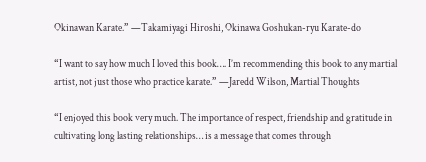Okinawan Karate.” —Takamiyagi Hiroshi, Okinawa Goshukan-ryu Karate-do

“I want to say how much I loved this book…. I’m recommending this book to any martial artist, not just those who practice karate.” —Jaredd Wilson, Martial Thoughts

“I enjoyed this book very much. The importance of respect, friendship and gratitude in cultivating long lasting relationships… is a message that comes through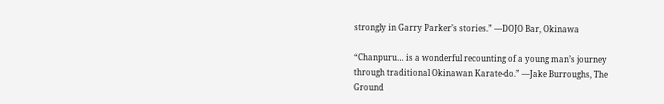strongly in Garry Parker’s stories.” —DOJO Bar, Okinawa

“Chanpuru… is a wonderful recounting of a young man’s journey through traditional Okinawan Karate-do.” —Jake Burroughs, The Ground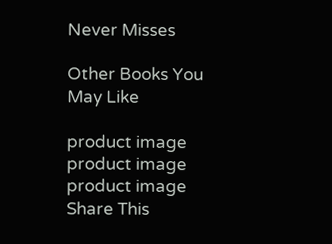Never Misses

Other Books You May Like

product image
product image
product image
Share This